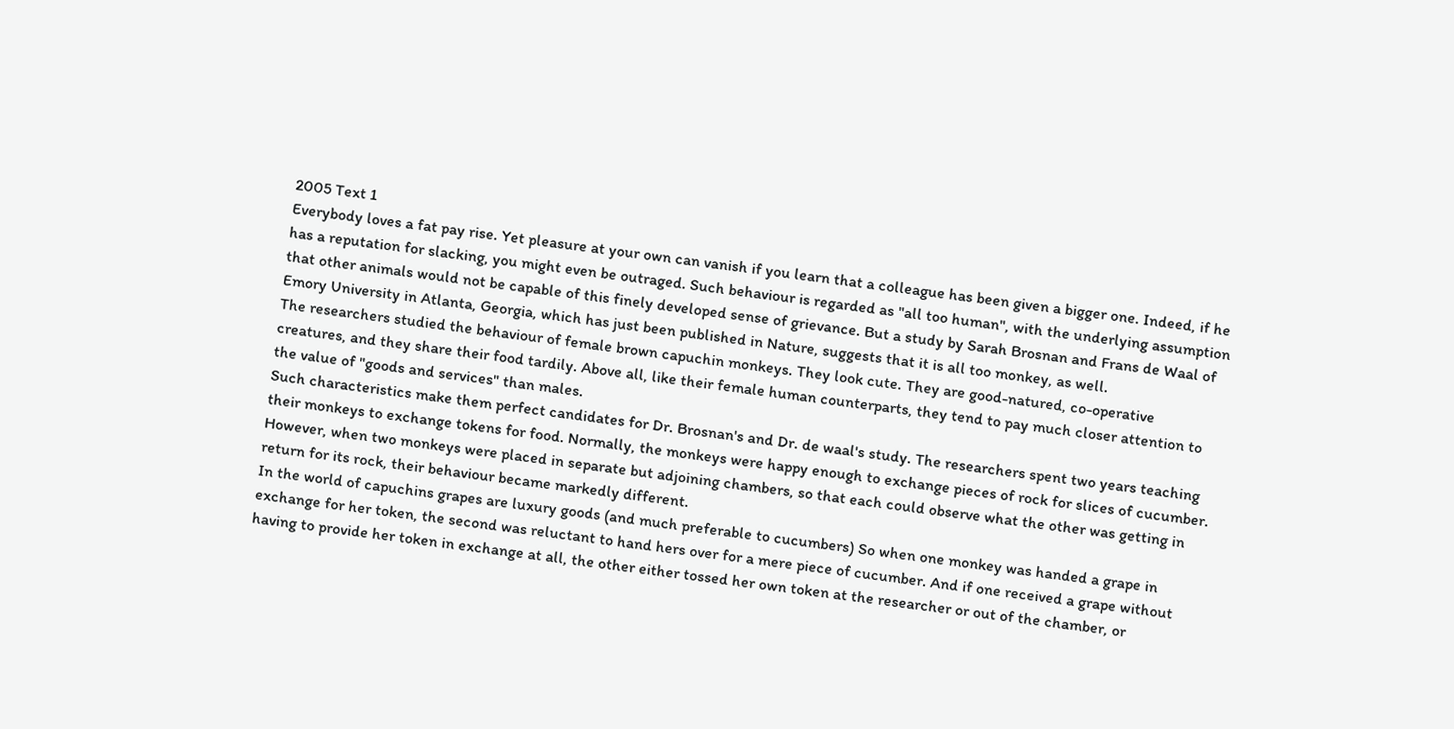2005 Text 1
Everybody loves a fat pay rise. Yet pleasure at your own can vanish if you learn that a colleague has been given a bigger one. Indeed, if he has a reputation for slacking, you might even be outraged. Such behaviour is regarded as "all too human", with the underlying assumption that other animals would not be capable of this finely developed sense of grievance. But a study by Sarah Brosnan and Frans de Waal of Emory University in Atlanta, Georgia, which has just been published in Nature, suggests that it is all too monkey, as well.
The researchers studied the behaviour of female brown capuchin monkeys. They look cute. They are good-natured, co-operative creatures, and they share their food tardily. Above all, like their female human counterparts, they tend to pay much closer attention to the value of "goods and services" than males.
Such characteristics make them perfect candidates for Dr. Brosnan's and Dr. de waal's study. The researchers spent two years teaching their monkeys to exchange tokens for food. Normally, the monkeys were happy enough to exchange pieces of rock for slices of cucumber. However, when two monkeys were placed in separate but adjoining chambers, so that each could observe what the other was getting in return for its rock, their behaviour became markedly different.
In the world of capuchins grapes are luxury goods (and much preferable to cucumbers) So when one monkey was handed a grape in exchange for her token, the second was reluctant to hand hers over for a mere piece of cucumber. And if one received a grape without having to provide her token in exchange at all, the other either tossed her own token at the researcher or out of the chamber, or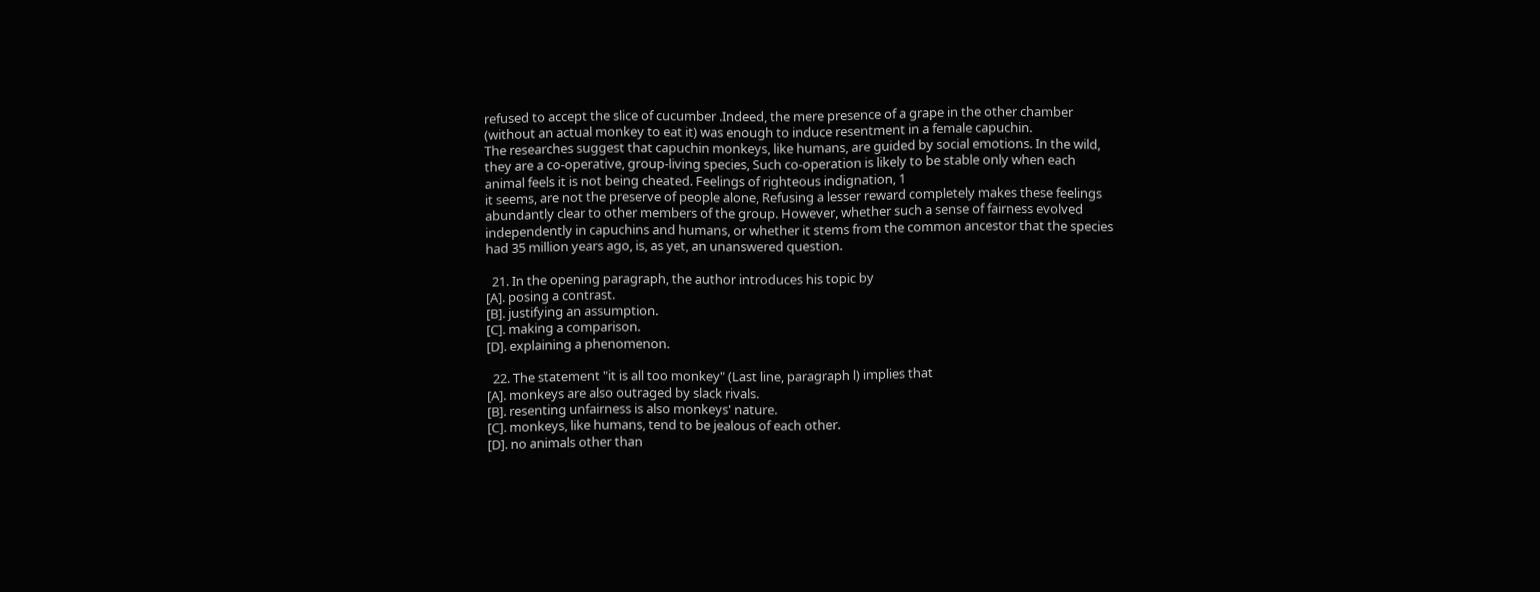refused to accept the slice of cucumber .Indeed, the mere presence of a grape in the other chamber (without an actual monkey to eat it) was enough to induce resentment in a female capuchin.
The researches suggest that capuchin monkeys, like humans, are guided by social emotions. In the wild, they are a co-operative, group-living species, Such co-operation is likely to be stable only when each animal feels it is not being cheated. Feelings of righteous indignation, 1
it seems, are not the preserve of people alone, Refusing a lesser reward completely makes these feelings abundantly clear to other members of the group. However, whether such a sense of fairness evolved independently in capuchins and humans, or whether it stems from the common ancestor that the species had 35 million years ago, is, as yet, an unanswered question.

  21. In the opening paragraph, the author introduces his topic by
[A]. posing a contrast.
[B]. justifying an assumption.
[C]. making a comparison.
[D]. explaining a phenomenon.

  22. The statement "it is all too monkey" (Last line, paragraph l) implies that
[A]. monkeys are also outraged by slack rivals.
[B]. resenting unfairness is also monkeys' nature.
[C]. monkeys, like humans, tend to be jealous of each other.
[D]. no animals other than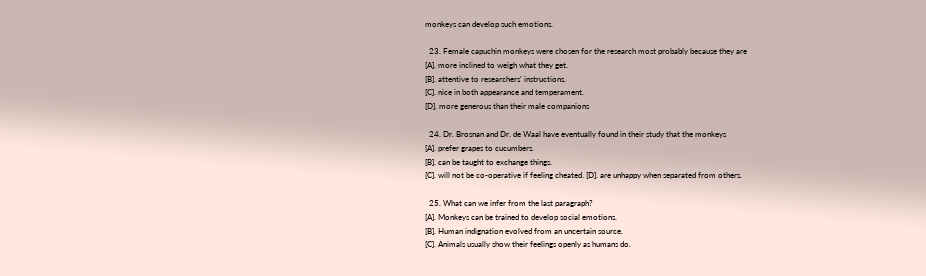monkeys can develop such emotions.

  23. Female capuchin monkeys were chosen for the research most probably because they are
[A]. more inclined to weigh what they get.
[B]. attentive to researchers' instructions.
[C]. nice in both appearance and temperament.
[D]. more generous than their male companions

  24. Dr. Brosnan and Dr. de Waal have eventually found in their study that the monkeys
[A]. prefer grapes to cucumbers.
[B]. can be taught to exchange things.
[C]. will not be co-operative if feeling cheated. [D]. are unhappy when separated from others.

  25. What can we infer from the last paragraph?
[A]. Monkeys can be trained to develop social emotions.
[B]. Human indignation evolved from an uncertain source.
[C]. Animals usually show their feelings openly as humans do.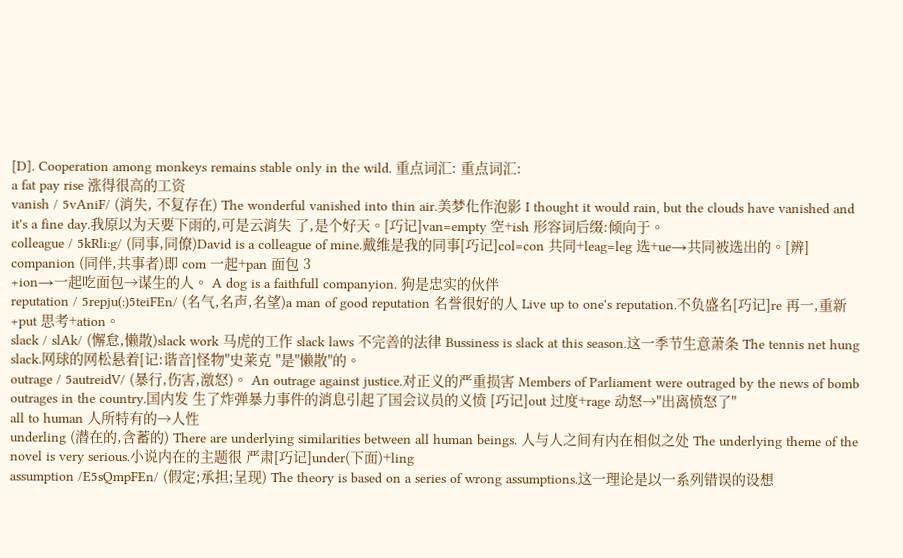[D]. Cooperation among monkeys remains stable only in the wild. 重点词汇: 重点词汇:
a fat pay rise 涨得很高的工资
vanish / 5vAniF/ (消失, 不复存在) The wonderful vanished into thin air.美梦化作泡影 I thought it would rain, but the clouds have vanished and it's a fine day.我原以为天要下雨的,可是云消失 了,是个好天。[巧记]van=empty 空+ish 形容词后缀:倾向于。
colleague / 5kRli:g/ (同事,同僚)David is a colleague of mine.戴维是我的同事[巧记]col=con 共同+leag=leg 选+ue→共同被选出的。[辨] companion (同伴,共事者)即 com 一起+pan 面包 3
+ion→一起吃面包→谋生的人。 A dog is a faithfull companyion. 狗是忠实的伙伴
reputation / 5repju(:)5teiFEn/ (名气,名声,名望)a man of good reputation 名誉很好的人 Live up to one's reputation.不负盛名[巧记]re 再一,重新+put 思考+ation。
slack / slAk/ (懈怠,懒散)slack work 马虎的工作 slack laws 不完善的法律 Bussiness is slack at this season.这一季节生意萧条 The tennis net hung slack.网球的网松悬着[记:谐音]怪物"史莱克 "是"懒散"的。
outrage / 5autreidV/ (暴行,伤害,激怒)。 An outrage against justice.对正义的严重损害 Members of Parliament were outraged by the news of bomb outrages in the country.国内发 生了炸弹暴力事件的消息引起了国会议员的义愤 [巧记]out 过度+rage 动怒→"出离愤怒了"
all to human 人所特有的→人性
underling (潜在的,含蓄的) There are underlying similarities between all human beings. 人与人之间有内在相似之处 The underlying theme of the novel is very serious.小说内在的主题很 严肃[巧记]under(下面)+ling
assumption /E5sQmpFEn/ (假定;承担;呈现) The theory is based on a series of wrong assumptions.这一理论是以一系列错误的设想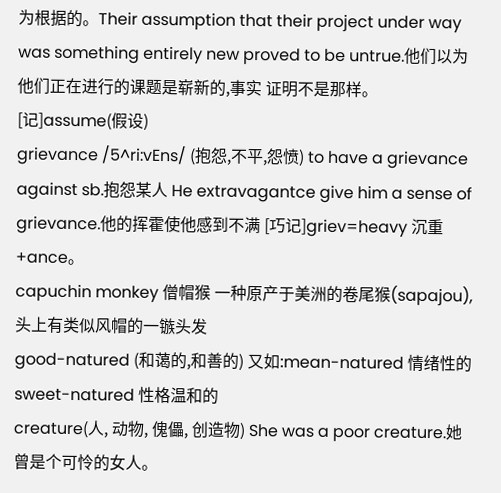为根据的。Their assumption that their project under way was something entirely new proved to be untrue.他们以为他们正在进行的课题是崭新的,事实 证明不是那样。 [记]assume(假设)
grievance /5^ri:vEns/ (抱怨,不平,怨愤) to have a grievance against sb.抱怨某人 He extravagantce give him a sense of grievance.他的挥霍使他感到不满 [巧记]griev=heavy 沉重 +ance。
capuchin monkey 僧帽猴 一种原产于美洲的卷尾猴(sapajou),头上有类似风帽的一镞头发
good-natured (和蔼的,和善的) 又如:mean-natured 情绪性的 sweet-natured 性格温和的
creature(人, 动物, 傀儡, 创造物) She was a poor creature.她曾是个可怜的女人。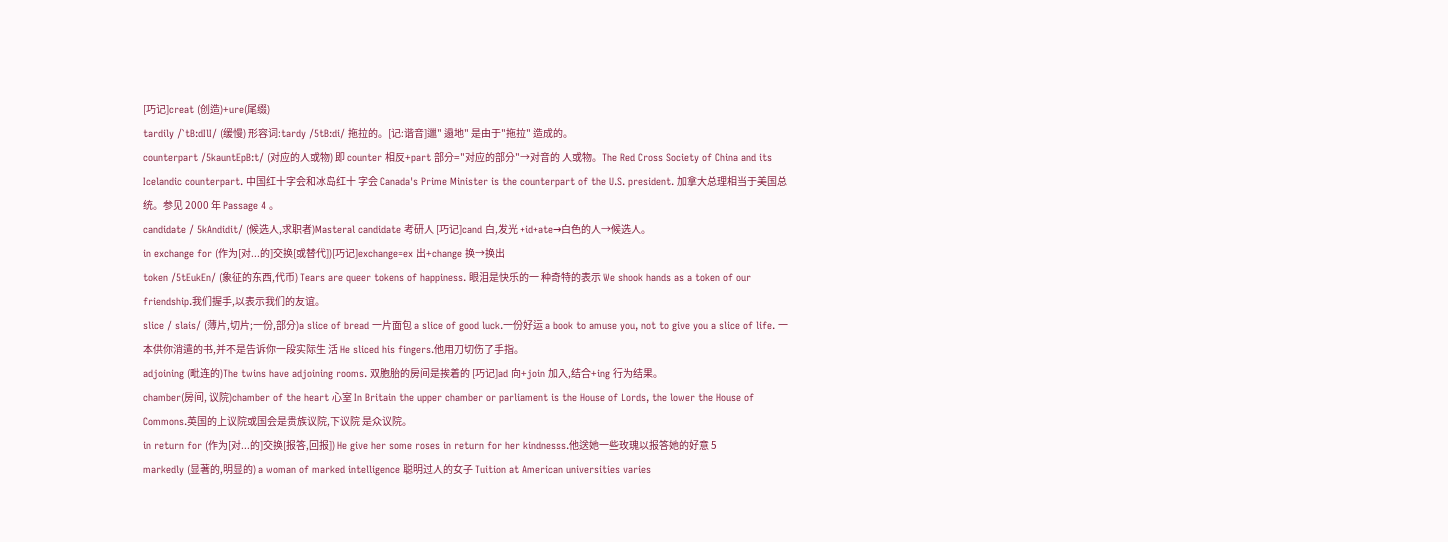[巧记]creat (创造)+ure(尾缀)
tardily /`tB:dIlI/ (缓慢) 形容词:tardy /5tB:di/ 拖拉的。[记:谐音]邋" 遢地" 是由于"拖拉" 造成的。
counterpart /5kauntEpB:t/ (对应的人或物) 即 counter 相反+part 部分="对应的部分"→对音的 人或物。The Red Cross Society of China and its Icelandic counterpart. 中国红十字会和冰岛红十 字会 Canada's Prime Minister is the counterpart of the U.S. president. 加拿大总理相当于美国总 统。参见 2000 年 Passage 4 。
candidate / 5kAndidit/ (候选人,求职者)Masteral candidate 考研人 [巧记]cand 白,发光 +id+ate→白色的人→候选人。
in exchange for (作为[对...的]交换[或替代])[巧记]exchange=ex 出+change 换→换出
token /5tEukEn/ (象征的东西,代币) Tears are queer tokens of happiness. 眼泪是快乐的一 种奇特的表示 We shook hands as a token of our friendship.我们握手,以表示我们的友谊。
slice / slais/ (薄片,切片;一份,部分)a slice of bread 一片面包 a slice of good luck.一份好运 a book to amuse you, not to give you a slice of life. 一本供你消遣的书,并不是告诉你一段实际生 活 He sliced his fingers.他用刀切伤了手指。
adjoining (毗连的)The twins have adjoining rooms. 双胞胎的房间是挨着的 [巧记]ad 向+join 加入,结合+ing 行为结果。
chamber(房间, 议院)chamber of the heart 心室 In Britain the upper chamber or parliament is the House of Lords, the lower the House of Commons.英国的上议院或国会是贵族议院,下议院 是众议院。
in return for (作为[对...的]交换[报答,回报]) He give her some roses in return for her kindnesss.他送她一些玫瑰以报答她的好意 5
markedly (显著的,明显的) a woman of marked intelligence 聪明过人的女子 Tuition at American universities varies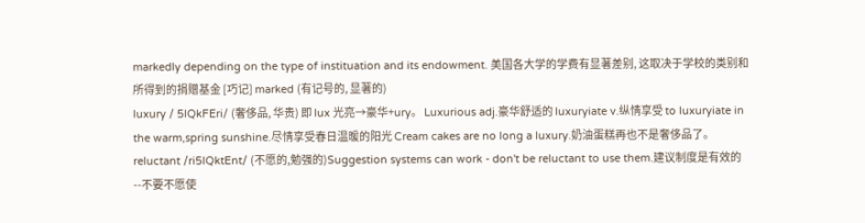markedly depending on the type of instituation and its endowment. 美国各大学的学费有显著差别, 这取决于学校的类别和所得到的捐赠基金 [巧记] marked (有记号的, 显著的)
luxury / 5lQkFEri/ (奢侈品, 华贵) 即 lux 光亮→豪华+ury。 Luxurious adj.豪华舒适的 luxuryiate v.纵情享受 to luxuryiate in the warm,spring sunshine.尽情享受春日温暖的阳光 Cream cakes are no long a luxury.奶油蛋糕再也不是奢侈品了。
reluctant /ri5lQktEnt/ (不愿的,勉强的)Suggestion systems can work - don't be reluctant to use them.建议制度是有效的--不要不愿使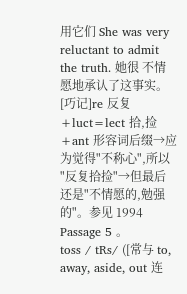用它们 She was very reluctant to admit the truth. 她很 不情愿地承认了这事实。[巧记]re 反复+luct=lect 拾,捡+ant 形容词后缀→应为觉得"不称心",所以 "反复拾捡"→但最后还是"不情愿的,勉强的"。参见 1994 Passage 5 。
toss / tRs/ ([常与 to, away, aside, out 连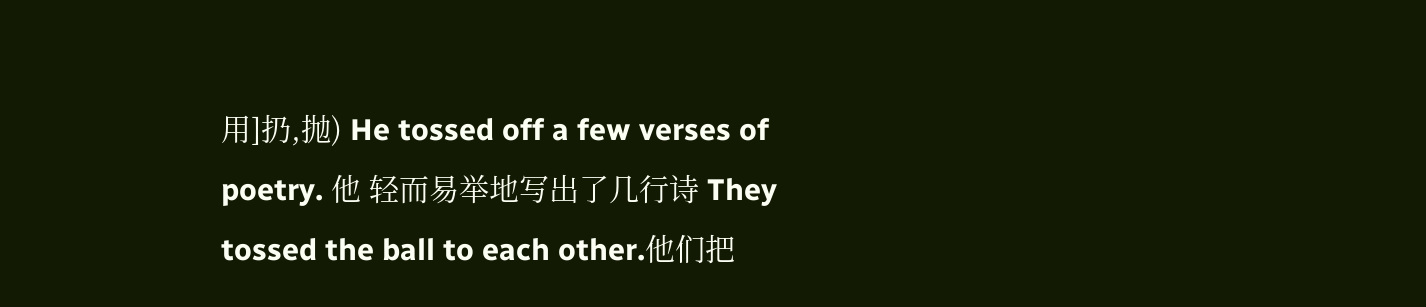用]扔,抛) He tossed off a few verses of poetry. 他 轻而易举地写出了几行诗 They tossed the ball to each other.他们把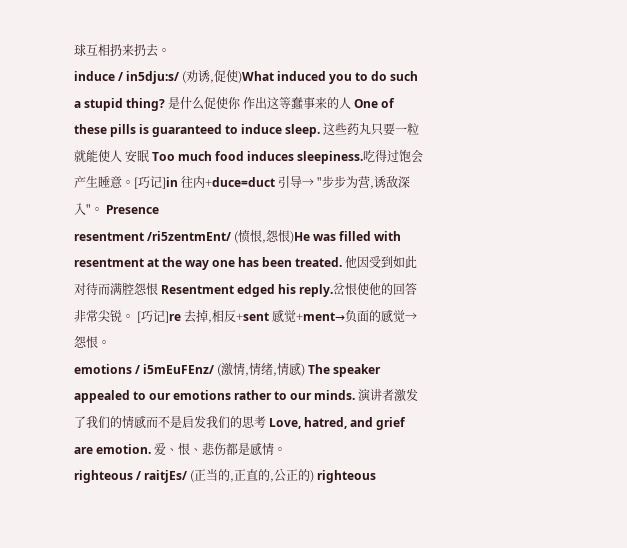球互相扔来扔去。
induce / in5dju:s/ (劝诱,促使)What induced you to do such a stupid thing? 是什么促使你 作出这等蠢事来的人 One of these pills is guaranteed to induce sleep. 这些药丸只要一粒就能使人 安眠 Too much food induces sleepiness.吃得过饱会产生睡意。[巧记]in 往内+duce=duct 引导→ "步步为营,诱敌深入"。 Presence
resentment /ri5zentmEnt/ (愤恨,怨恨)He was filled with resentment at the way one has been treated. 他因受到如此对待而满腔怨恨 Resentment edged his reply.岔恨使他的回答非常尖锐。 [巧记]re 去掉,相反+sent 感觉+ment→负面的感觉→怨恨。
emotions / i5mEuFEnz/ (激情,情绪,情感) The speaker appealed to our emotions rather to our minds. 演讲者激发了我们的情感而不是启发我们的思考 Love, hatred, and grief are emotion. 爱、恨、悲伤都是感情。
righteous / raitjEs/ (正当的,正直的,公正的) righteous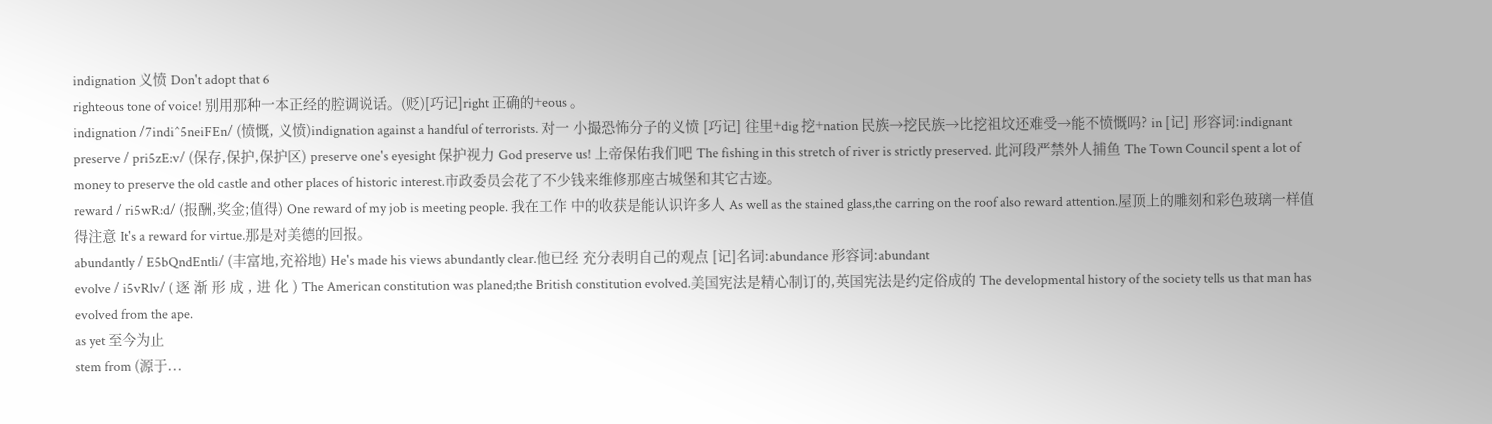indignation 义愤 Don't adopt that 6
righteous tone of voice! 别用那种一本正经的腔调说话。(贬)[巧记]right 正确的+eous 。
indignation /7indi^5neiFEn/ (愤慨, 义愤)indignation against a handful of terrorists. 对一 小撮恐怖分子的义愤 [巧记] 往里+dig 挖+nation 民族→挖民族→比挖祖坟还难受→能不愤慨吗? in [记] 形容词:indignant
preserve / pri5zE:v/ (保存,保护,保护区) preserve one's eyesight 保护视力 God preserve us! 上帝保佑我们吧 The fishing in this stretch of river is strictly preserved. 此河段严禁外人捕鱼 The Town Council spent a lot of money to preserve the old castle and other places of historic interest.市政委员会花了不少钱来维修那座古城堡和其它古迹。
reward / ri5wR:d/ (报酬,奖金;值得) One reward of my job is meeting people. 我在工作 中的收获是能认识许多人 As well as the stained glass,the carring on the roof also reward attention.屋顶上的雕刻和彩色玻璃一样值得注意 It's a reward for virtue.那是对美德的回报。
abundantly / E5bQndEntli/ (丰富地,充裕地) He's made his views abundantly clear.他已经 充分表明自己的观点 [记]名词:abundance 形容词:abundant
evolve / i5vRlv/ ( 逐 渐 形 成 , 进 化 ) The American constitution was planed;the British constitution evolved.美国宪法是精心制订的,英国宪法是约定俗成的 The developmental history of the society tells us that man has evolved from the ape.
as yet 至今为止
stem from (源于...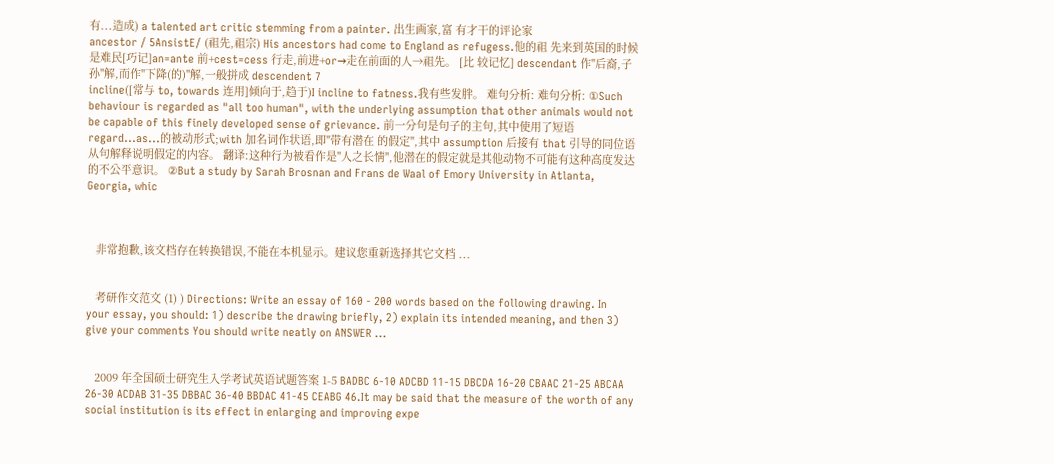有...造成) a talented art critic stemming from a painter. 出生画家,富 有才干的评论家
ancestor / 5AnsistE/ (祖先,祖宗) His ancestors had come to England as refugess.他的祖 先来到英国的时候是难民[巧记]an=ante 前+cest=cess 行走,前进+or→走在前面的人→祖先。 [比 较记忆] descendant 作"后裔,子孙"解,而作"下降(的)"解,一般拼成 descendent 7
incline([常与 to, towards 连用]倾向于,趋于)I incline to fatness.我有些发胖。 难句分析: 难句分析: ①Such behaviour is regarded as "all too human", with the underlying assumption that other animals would not be capable of this finely developed sense of grievance. 前一分句是句子的主句,其中使用了短语 regard...as...的被动形式;with 加名词作状语,即"带有潜在 的假定",其中 assumption 后接有 that 引导的同位语从句解释说明假定的内容。 翻译:这种行为被看作是"人之长情",他潜在的假定就是其他动物不可能有这种高度发达的不公平意识。 ②But a study by Sarah Brosnan and Frans de Waal of Emory University in Atlanta, Georgia, whic



   非常抱歉,该文档存在转换错误,不能在本机显示。建议您重新选择其它文档 ...


   考研作文范文 (1) ) Directions: Write an essay of 160 - 200 words based on the following drawing. In your essay, you should: 1) describe the drawing briefly, 2) explain its intended meaning, and then 3) give your comments You should write neatly on ANSWER ...


   2009 年全国硕士研究生入学考试英语试题答案 1-5 BADBC 6-10 ADCBD 11-15 DBCDA 16-20 CBAAC 21-25 ABCAA 26-30 ACDAB 31-35 DBBAC 36-40 BBDAC 41-45 CEABG 46.It may be said that the measure of the worth of any social institution is its effect in enlarging and improving expe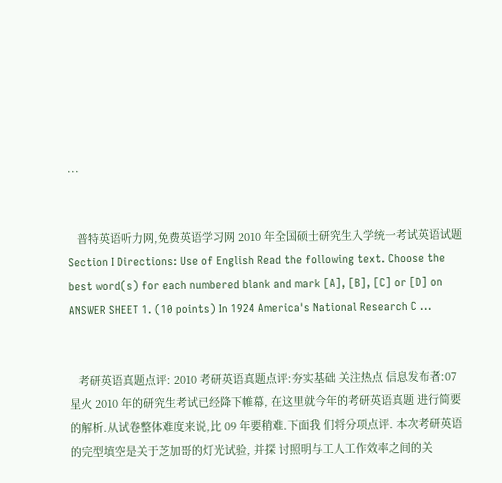...


   普特英语听力网,免费英语学习网 2010 年全国硕士研究生入学统一考试英语试题 Section I Directions: Use of English Read the following text. Choose the best word(s) for each numbered blank and mark [A], [B], [C] or [D] on ANSWER SHEET 1. (10 points) In 1924 America's National Research C ...


   考研英语真题点评: 2010 考研英语真题点评:夯实基础 关注热点 信息发布者:07 星火 2010 年的研究生考试已经降下帷幕, 在这里就今年的考研英语真题 进行简要的解析.从试卷整体难度来说,比 09 年要稍难.下面我 们将分项点评. 本次考研英语的完型填空是关于芝加哥的灯光试验, 并探 讨照明与工人工作效率之间的关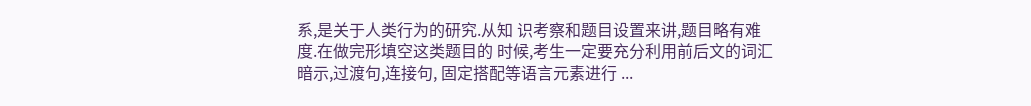系,是关于人类行为的研究.从知 识考察和题目设置来讲,题目略有难度.在做完形填空这类题目的 时候,考生一定要充分利用前后文的词汇暗示,过渡句,连接句, 固定搭配等语言元素进行 ...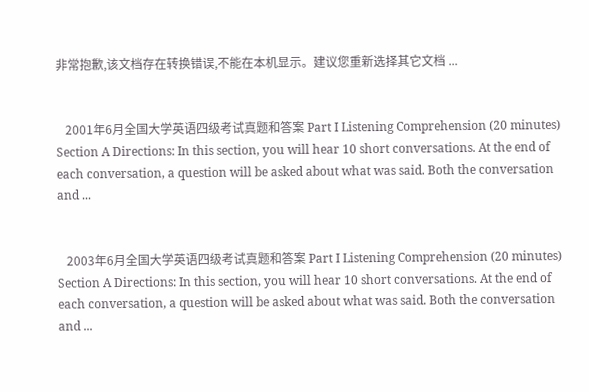非常抱歉,该文档存在转换错误,不能在本机显示。建议您重新选择其它文档 ...


   2001年6月全国大学英语四级考试真题和答案 Part I Listening Comprehension (20 minutes) Section A Directions: In this section, you will hear 10 short conversations. At the end of each conversation, a question will be asked about what was said. Both the conversation and ...


   2003年6月全国大学英语四级考试真题和答案 Part I Listening Comprehension (20 minutes) Section A Directions: In this section, you will hear 10 short conversations. At the end of each conversation, a question will be asked about what was said. Both the conversation and ...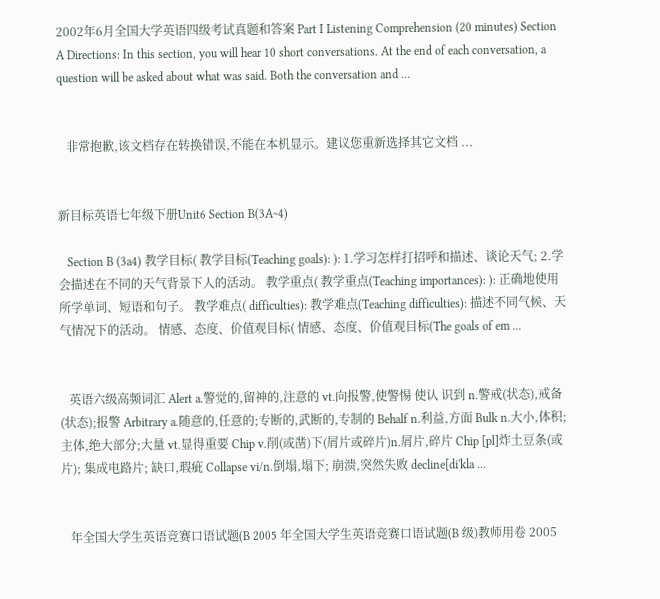2002年6月全国大学英语四级考试真题和答案 Part I Listening Comprehension (20 minutes) Section A Directions: In this section, you will hear 10 short conversations. At the end of each conversation, a question will be asked about what was said. Both the conversation and ...


   非常抱歉,该文档存在转换错误,不能在本机显示。建议您重新选择其它文档 ...


新目标英语七年级下册Unit6 Section B(3A~4)

   Section B (3a4) 教学目标( 教学目标(Teaching goals): ): 1.学习怎样打招呼和描述、谈论天气; 2.学会描述在不同的天气背景下人的活动。 教学重点( 教学重点(Teaching importances): ): 正确地使用所学单词、短语和句子。 教学难点( difficulties): 教学难点(Teaching difficulties): 描述不同气候、天气情况下的活动。 情感、态度、价值观目标( 情感、态度、价值观目标(The goals of em ...


   英语六级高频词汇 Alert a.警觉的,留神的,注意的 vt.向报警,使警惕 使认 识到 n.警戒(状态),戒备(状态);报警 Arbitrary a.随意的,任意的;专断的,武断的,专制的 Behalf n.利益,方面 Bulk n.大小,体积; 主体,绝大部分;大量 vt.显得重要 Chip v.削(或凿)下(屑片或碎片)n.屑片,碎片 Chip [pl]炸土豆条(或片); 集成电路片; 缺口,瑕疵 Collapse vi/n.倒塌,塌下; 崩溃,突然失败 decline[di'kla ...


   年全国大学生英语竞赛口语试题(B 2005 年全国大学生英语竞赛口语试题(B 级)教师用卷 2005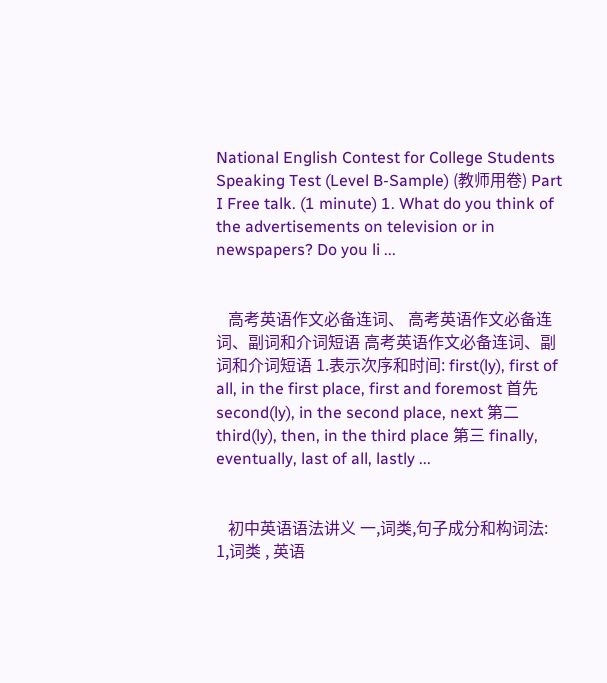National English Contest for College Students Speaking Test (Level B-Sample) (教师用卷) Part I Free talk. (1 minute) 1. What do you think of the advertisements on television or in newspapers? Do you li ...


   高考英语作文必备连词、 高考英语作文必备连词、副词和介词短语 高考英语作文必备连词、副词和介词短语 1.表示次序和时间: first(ly), first of all, in the first place, first and foremost 首先 second(ly), in the second place, next 第二 third(ly), then, in the third place 第三 finally, eventually, last of all, lastly ...


   初中英语语法讲义 一,词类,句子成分和构词法: 1,词类 , 英语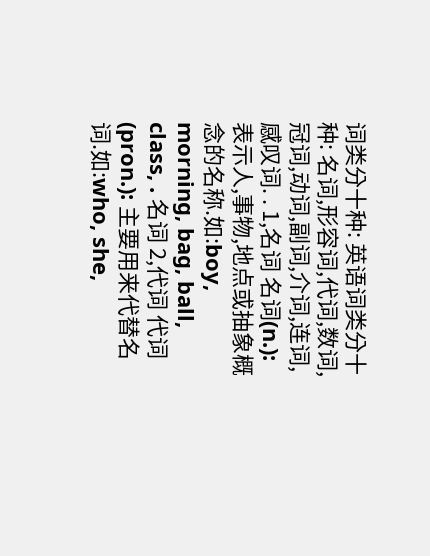词类分十种: 英语词类分十种: 名词,形容词,代词,数词,冠词,动词,副词,介词,连词,感叹词. . 1,名词 名词(n.): 表示人,事物,地点或抽象概念的名称.如:boy, morning, bag, ball, class, . 名词 2,代词 代词(pron.): 主要用来代替名词.如:who, she,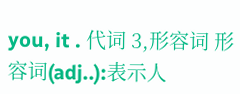you, it . 代词 3,形容词 形容词(adj..):表示人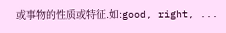或事物的性质或特征.如:good, right, ...